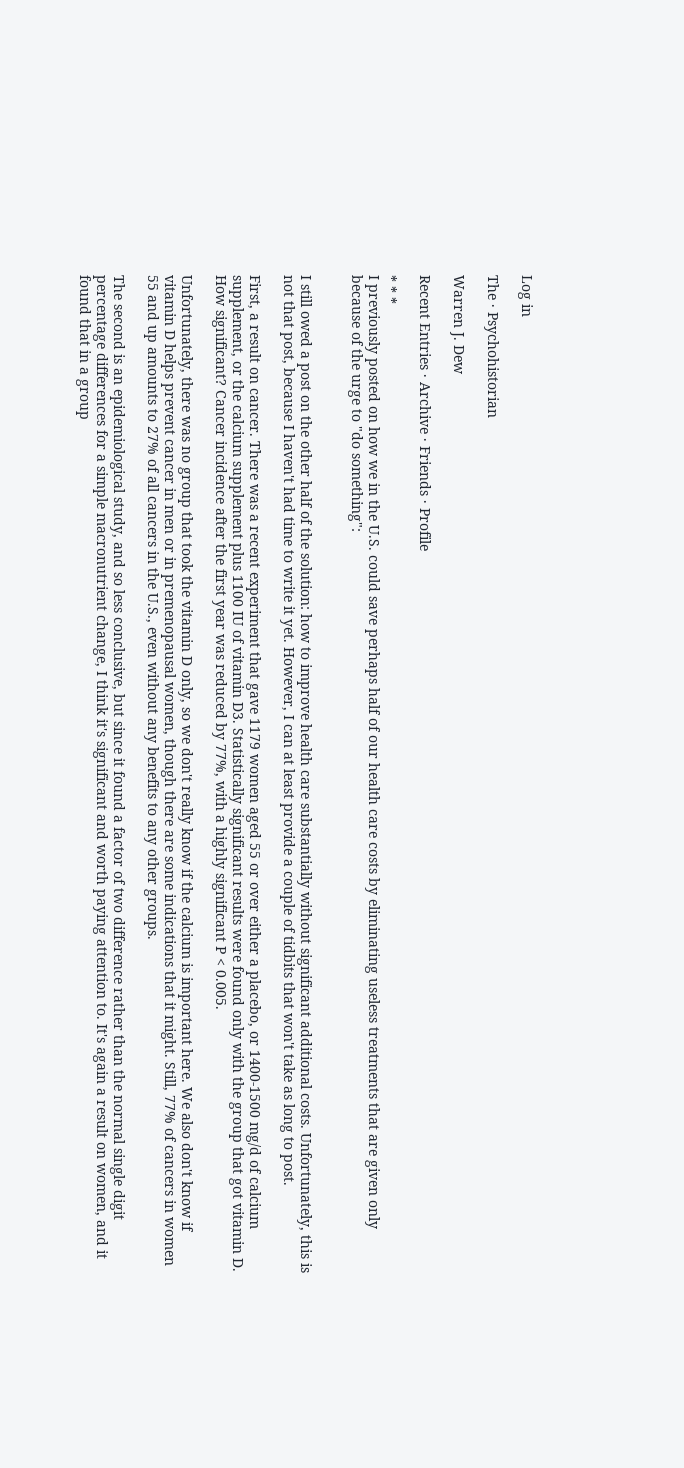Log in

The · Psychohistorian

Warren J. Dew

Recent Entries · Archive · Friends · Profile

* * *
I previously posted on how we in the U.S. could save perhaps half of our health care costs by eliminating useless treatments that are given only because of the urge to "do something":


I still owed a post on the other half of the solution: how to improve health care substantially without significant additional costs. Unfortunately, this is not that post, because I haven't had time to write it yet. However, I can at least provide a couple of tidbits that won't take as long to post.

First, a result on cancer. There was a recent experiment that gave 1179 women aged 55 or over either a placebo, or 1400-1500 mg/d of calcium supplement, or the calcium supplement plus 1100 IU of vitamin D3. Statistically significant results were found only with the group that got vitamin D. How significant? Cancer incidence after the first year was reduced by 77%, with a highly significant P < 0.005.

Unfortunately, there was no group that took the vitamin D only, so we don't really know if the calcium is important here. We also don't know if vitamin D helps prevent cancer in men or in premenopausal women, though there are some indications that it might. Still, 77% of cancers in women 55 and up amounts to 27% of all cancers in the U.S., even without any benefits to any other groups.

The second is an epidemiological study, and so less conclusive, but since it found a factor of two difference rather than the normal single digit percentage differences for a simple macronutrient change, I think it's significant and worth paying attention to. It's again a result on women, and it found that in a group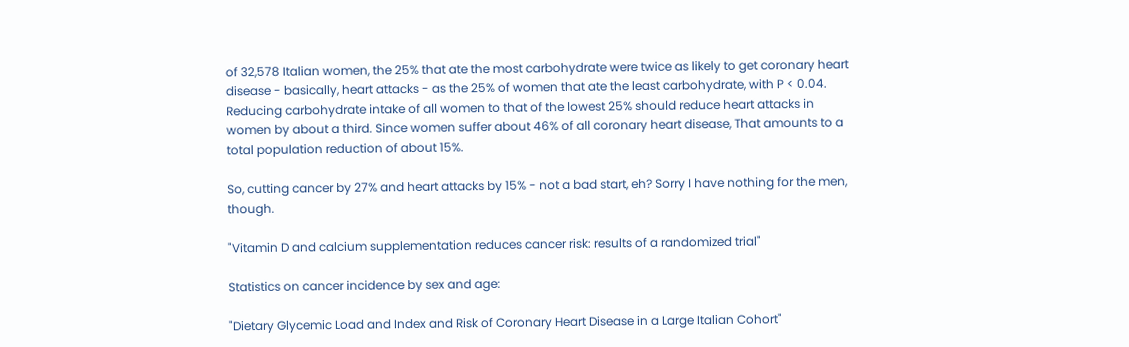of 32,578 Italian women, the 25% that ate the most carbohydrate were twice as likely to get coronary heart disease - basically, heart attacks - as the 25% of women that ate the least carbohydrate, with P < 0.04. Reducing carbohydrate intake of all women to that of the lowest 25% should reduce heart attacks in women by about a third. Since women suffer about 46% of all coronary heart disease, That amounts to a total population reduction of about 15%.

So, cutting cancer by 27% and heart attacks by 15% - not a bad start, eh? Sorry I have nothing for the men, though.

"Vitamin D and calcium supplementation reduces cancer risk: results of a randomized trial"

Statistics on cancer incidence by sex and age:

"Dietary Glycemic Load and Index and Risk of Coronary Heart Disease in a Large Italian Cohort"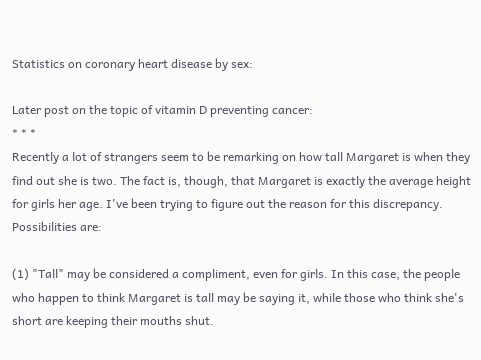Statistics on coronary heart disease by sex:

Later post on the topic of vitamin D preventing cancer:
* * *
Recently a lot of strangers seem to be remarking on how tall Margaret is when they find out she is two. The fact is, though, that Margaret is exactly the average height for girls her age. I've been trying to figure out the reason for this discrepancy. Possibilities are:

(1) "Tall" may be considered a compliment, even for girls. In this case, the people who happen to think Margaret is tall may be saying it, while those who think she's short are keeping their mouths shut.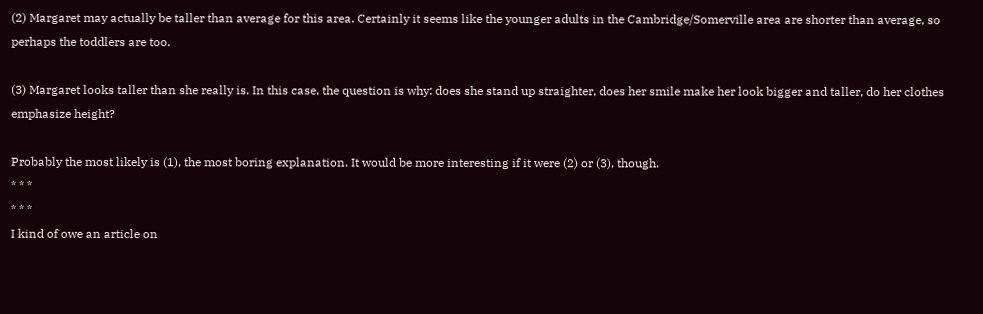(2) Margaret may actually be taller than average for this area. Certainly it seems like the younger adults in the Cambridge/Somerville area are shorter than average, so perhaps the toddlers are too.

(3) Margaret looks taller than she really is. In this case, the question is why: does she stand up straighter, does her smile make her look bigger and taller, do her clothes emphasize height?

Probably the most likely is (1), the most boring explanation. It would be more interesting if it were (2) or (3), though.
* * *
* * *
I kind of owe an article on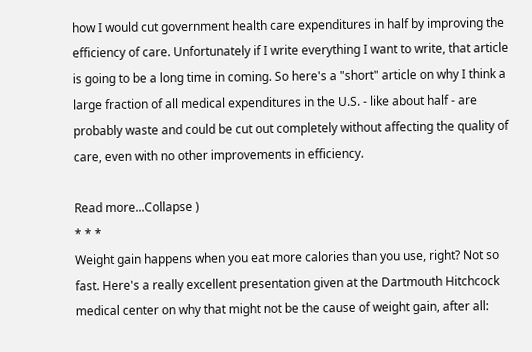how I would cut government health care expenditures in half by improving the efficiency of care. Unfortunately if I write everything I want to write, that article is going to be a long time in coming. So here's a "short" article on why I think a large fraction of all medical expenditures in the U.S. - like about half - are probably waste and could be cut out completely without affecting the quality of care, even with no other improvements in efficiency.

Read more...Collapse )
* * *
Weight gain happens when you eat more calories than you use, right? Not so fast. Here's a really excellent presentation given at the Dartmouth Hitchcock medical center on why that might not be the cause of weight gain, after all: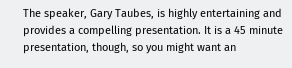The speaker, Gary Taubes, is highly entertaining and provides a compelling presentation. It is a 45 minute presentation, though, so you might want an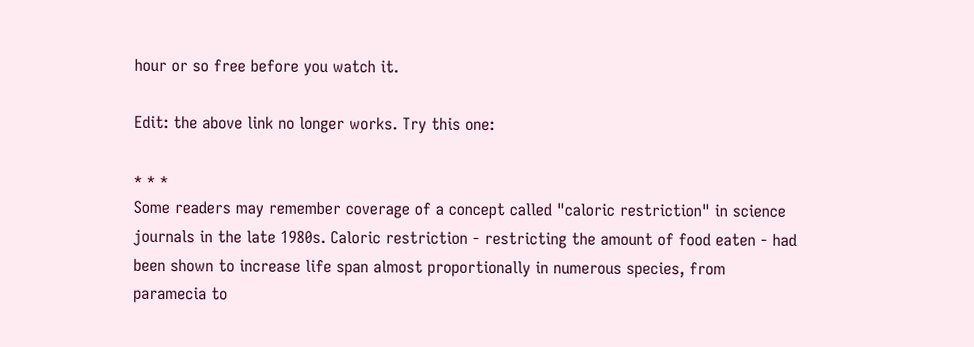hour or so free before you watch it.

Edit: the above link no longer works. Try this one:

* * *
Some readers may remember coverage of a concept called "caloric restriction" in science journals in the late 1980s. Caloric restriction - restricting the amount of food eaten - had been shown to increase life span almost proportionally in numerous species, from paramecia to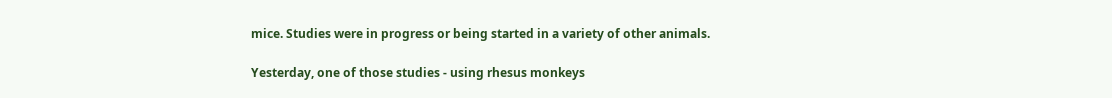mice. Studies were in progress or being started in a variety of other animals.

Yesterday, one of those studies - using rhesus monkeys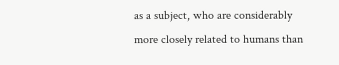as a subject, who are considerably more closely related to humans than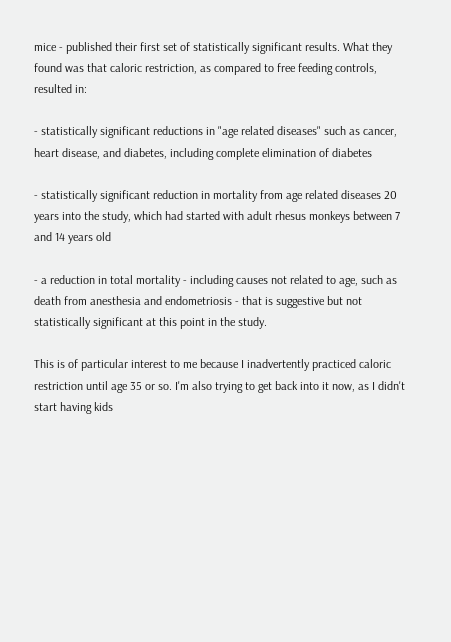mice - published their first set of statistically significant results. What they found was that caloric restriction, as compared to free feeding controls, resulted in:

- statistically significant reductions in "age related diseases" such as cancer, heart disease, and diabetes, including complete elimination of diabetes

- statistically significant reduction in mortality from age related diseases 20 years into the study, which had started with adult rhesus monkeys between 7 and 14 years old

- a reduction in total mortality - including causes not related to age, such as death from anesthesia and endometriosis - that is suggestive but not statistically significant at this point in the study.

This is of particular interest to me because I inadvertently practiced caloric restriction until age 35 or so. I'm also trying to get back into it now, as I didn't start having kids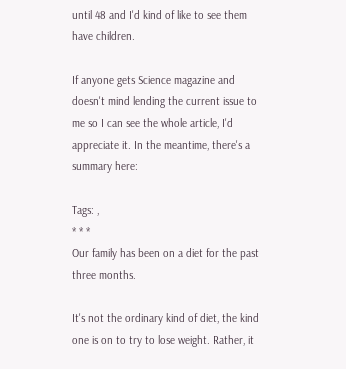until 48 and I'd kind of like to see them have children.

If anyone gets Science magazine and doesn't mind lending the current issue to me so I can see the whole article, I'd appreciate it. In the meantime, there's a summary here:

Tags: ,
* * *
Our family has been on a diet for the past three months.

It's not the ordinary kind of diet, the kind one is on to try to lose weight. Rather, it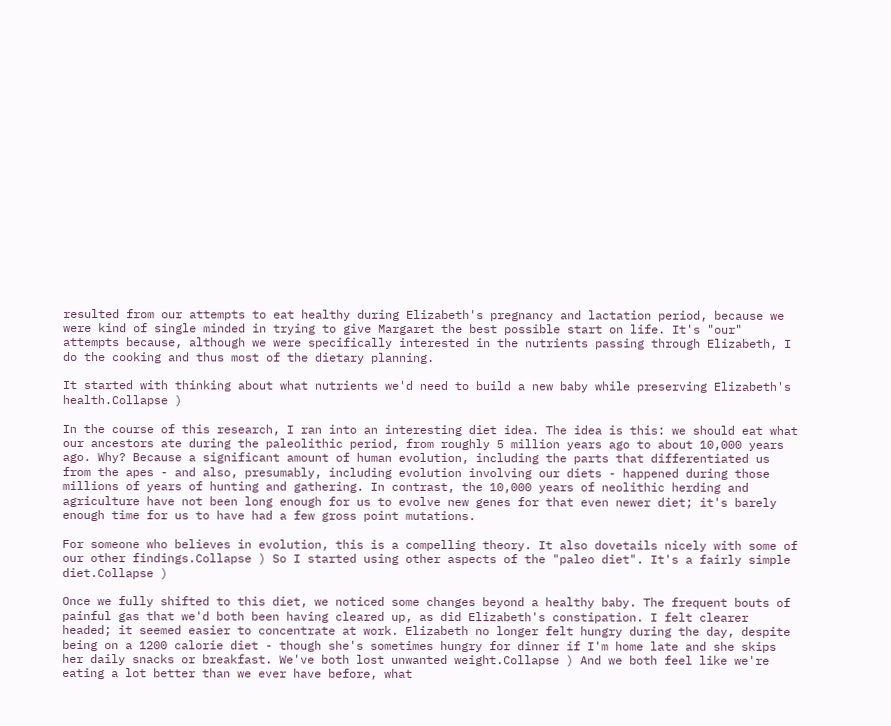resulted from our attempts to eat healthy during Elizabeth's pregnancy and lactation period, because we were kind of single minded in trying to give Margaret the best possible start on life. It's "our" attempts because, although we were specifically interested in the nutrients passing through Elizabeth, I do the cooking and thus most of the dietary planning.

It started with thinking about what nutrients we'd need to build a new baby while preserving Elizabeth's health.Collapse )

In the course of this research, I ran into an interesting diet idea. The idea is this: we should eat what our ancestors ate during the paleolithic period, from roughly 5 million years ago to about 10,000 years ago. Why? Because a significant amount of human evolution, including the parts that differentiated us from the apes - and also, presumably, including evolution involving our diets - happened during those millions of years of hunting and gathering. In contrast, the 10,000 years of neolithic herding and agriculture have not been long enough for us to evolve new genes for that even newer diet; it's barely enough time for us to have had a few gross point mutations.

For someone who believes in evolution, this is a compelling theory. It also dovetails nicely with some of our other findings.Collapse ) So I started using other aspects of the "paleo diet". It's a fairly simple diet.Collapse )

Once we fully shifted to this diet, we noticed some changes beyond a healthy baby. The frequent bouts of painful gas that we'd both been having cleared up, as did Elizabeth's constipation. I felt clearer headed; it seemed easier to concentrate at work. Elizabeth no longer felt hungry during the day, despite being on a 1200 calorie diet - though she's sometimes hungry for dinner if I'm home late and she skips her daily snacks or breakfast. We've both lost unwanted weight.Collapse ) And we both feel like we're eating a lot better than we ever have before, what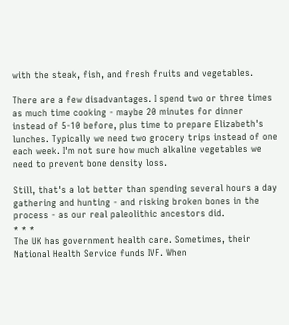with the steak, fish, and fresh fruits and vegetables.

There are a few disadvantages. I spend two or three times as much time cooking - maybe 20 minutes for dinner instead of 5-10 before, plus time to prepare Elizabeth's lunches. Typically we need two grocery trips instead of one each week. I'm not sure how much alkaline vegetables we need to prevent bone density loss.

Still, that's a lot better than spending several hours a day gathering and hunting - and risking broken bones in the process - as our real paleolithic ancestors did.
* * *
The UK has government health care. Sometimes, their National Health Service funds IVF. When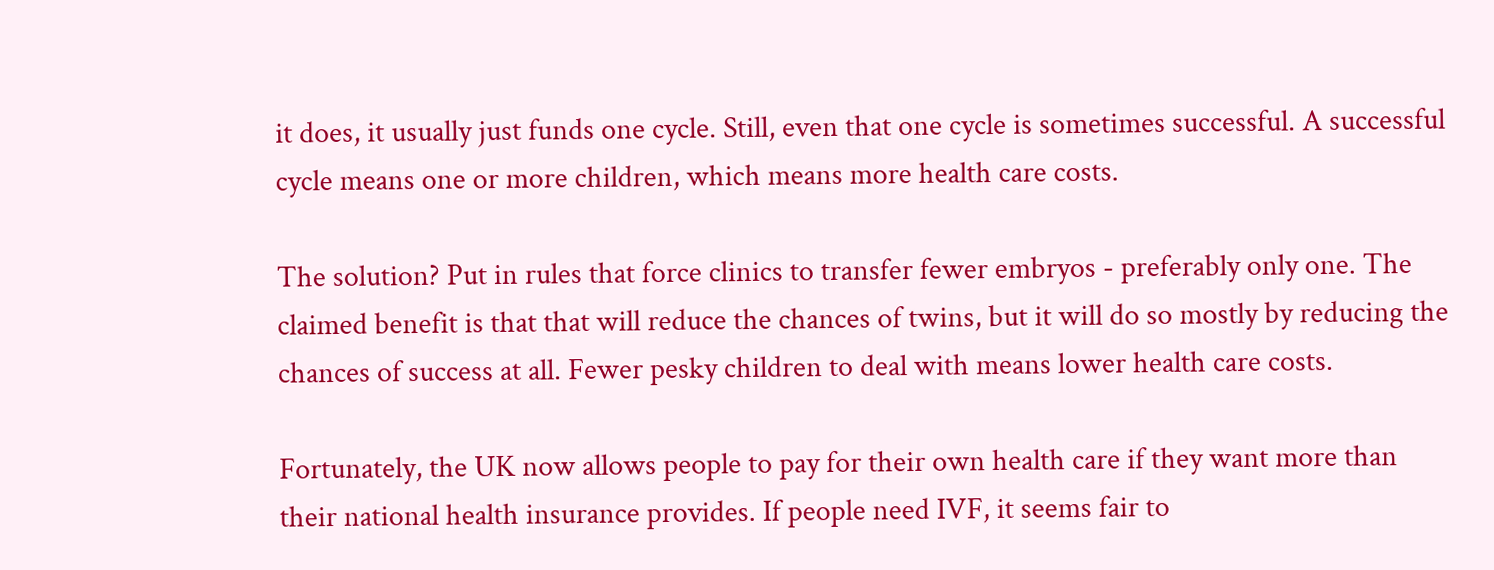it does, it usually just funds one cycle. Still, even that one cycle is sometimes successful. A successful cycle means one or more children, which means more health care costs.

The solution? Put in rules that force clinics to transfer fewer embryos - preferably only one. The claimed benefit is that that will reduce the chances of twins, but it will do so mostly by reducing the chances of success at all. Fewer pesky children to deal with means lower health care costs.

Fortunately, the UK now allows people to pay for their own health care if they want more than their national health insurance provides. If people need IVF, it seems fair to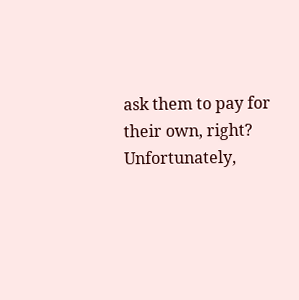ask them to pay for their own, right? Unfortunately,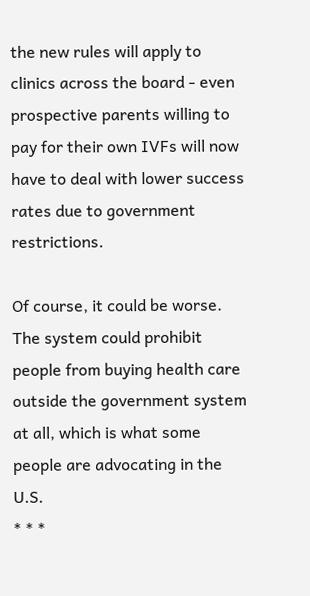the new rules will apply to clinics across the board - even prospective parents willing to pay for their own IVFs will now have to deal with lower success rates due to government restrictions.

Of course, it could be worse. The system could prohibit people from buying health care outside the government system at all, which is what some people are advocating in the U.S.
* * *